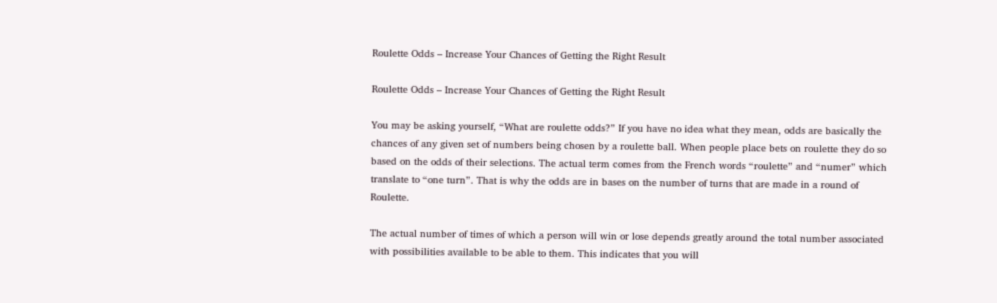Roulette Odds – Increase Your Chances of Getting the Right Result

Roulette Odds – Increase Your Chances of Getting the Right Result

You may be asking yourself, “What are roulette odds?” If you have no idea what they mean, odds are basically the chances of any given set of numbers being chosen by a roulette ball. When people place bets on roulette they do so based on the odds of their selections. The actual term comes from the French words “roulette” and “numer” which translate to “one turn”. That is why the odds are in bases on the number of turns that are made in a round of Roulette.

The actual number of times of which a person will win or lose depends greatly around the total number associated with possibilities available to be able to them. This indicates that you will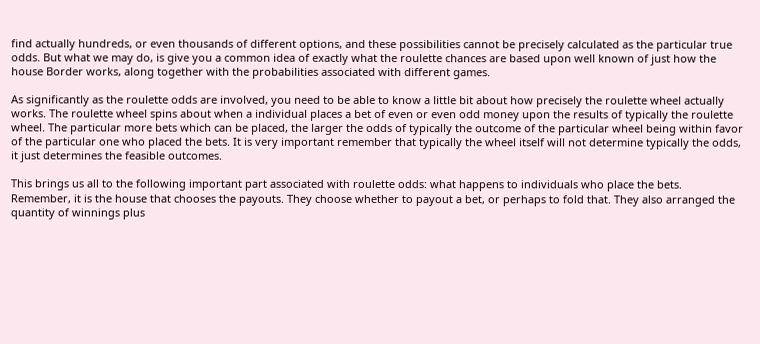find actually hundreds, or even thousands of different options, and these possibilities cannot be precisely calculated as the particular true odds. But what we may do, is give you a common idea of exactly what the roulette chances are based upon well known of just how the house Border works, along together with the probabilities associated with different games.

As significantly as the roulette odds are involved, you need to be able to know a little bit about how precisely the roulette wheel actually works. The roulette wheel spins about when a individual places a bet of even or even odd money upon the results of typically the roulette wheel. The particular more bets which can be placed, the larger the odds of typically the outcome of the particular wheel being within favor of the particular one who placed the bets. It is very important remember that typically the wheel itself will not determine typically the odds, it just determines the feasible outcomes.

This brings us all to the following important part associated with roulette odds: what happens to individuals who place the bets. Remember, it is the house that chooses the payouts. They choose whether to payout a bet, or perhaps to fold that. They also arranged the quantity of winnings plus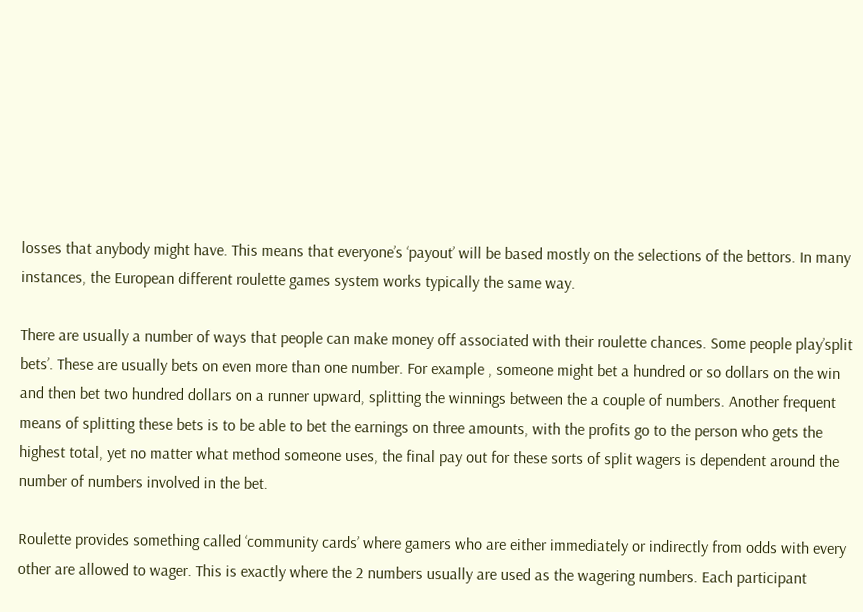losses that anybody might have. This means that everyone’s ‘payout’ will be based mostly on the selections of the bettors. In many instances, the European different roulette games system works typically the same way.

There are usually a number of ways that people can make money off associated with their roulette chances. Some people play’split bets’. These are usually bets on even more than one number. For example , someone might bet a hundred or so dollars on the win and then bet two hundred dollars on a runner upward, splitting the winnings between the a couple of numbers. Another frequent means of splitting these bets is to be able to bet the earnings on three amounts, with the profits go to the person who gets the highest total, yet no matter what method someone uses, the final pay out for these sorts of split wagers is dependent around the number of numbers involved in the bet.

Roulette provides something called ‘community cards’ where gamers who are either immediately or indirectly from odds with every other are allowed to wager. This is exactly where the 2 numbers usually are used as the wagering numbers. Each participant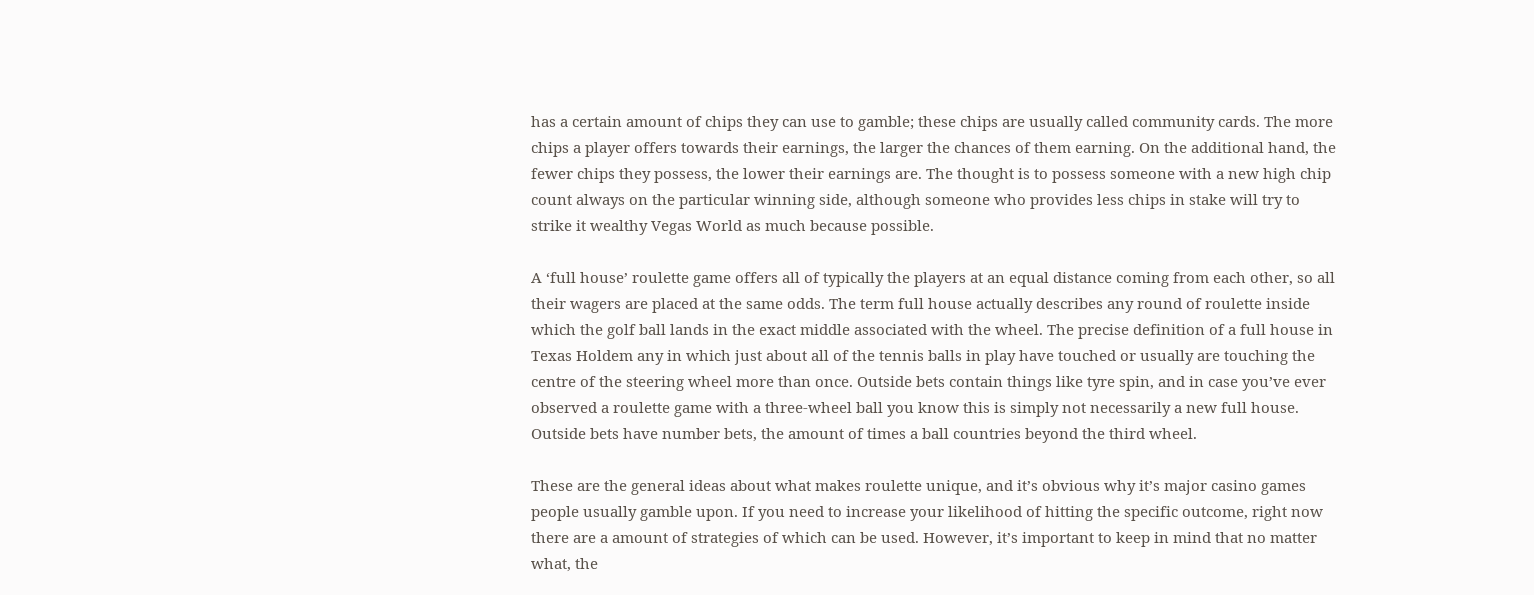has a certain amount of chips they can use to gamble; these chips are usually called community cards. The more chips a player offers towards their earnings, the larger the chances of them earning. On the additional hand, the fewer chips they possess, the lower their earnings are. The thought is to possess someone with a new high chip count always on the particular winning side, although someone who provides less chips in stake will try to strike it wealthy Vegas World as much because possible.

A ‘full house’ roulette game offers all of typically the players at an equal distance coming from each other, so all their wagers are placed at the same odds. The term full house actually describes any round of roulette inside which the golf ball lands in the exact middle associated with the wheel. The precise definition of a full house in Texas Holdem any in which just about all of the tennis balls in play have touched or usually are touching the centre of the steering wheel more than once. Outside bets contain things like tyre spin, and in case you’ve ever observed a roulette game with a three-wheel ball you know this is simply not necessarily a new full house. Outside bets have number bets, the amount of times a ball countries beyond the third wheel.

These are the general ideas about what makes roulette unique, and it’s obvious why it’s major casino games people usually gamble upon. If you need to increase your likelihood of hitting the specific outcome, right now there are a amount of strategies of which can be used. However, it’s important to keep in mind that no matter what, the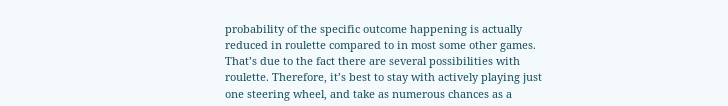probability of the specific outcome happening is actually reduced in roulette compared to in most some other games. That’s due to the fact there are several possibilities with roulette. Therefore, it’s best to stay with actively playing just one steering wheel, and take as numerous chances as a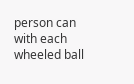person can with each wheeled ball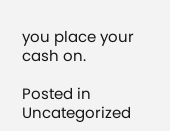you place your cash on.

Posted in Uncategorized